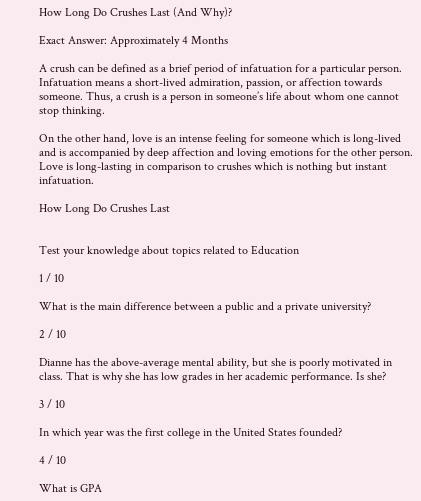How Long Do Crushes Last (And Why)?

Exact Answer: Approximately 4 Months

A crush can be defined as a brief period of infatuation for a particular person. Infatuation means a short-lived admiration, passion, or affection towards someone. Thus, a crush is a person in someone’s life about whom one cannot stop thinking.

On the other hand, love is an intense feeling for someone which is long-lived and is accompanied by deep affection and loving emotions for the other person. Love is long-lasting in comparison to crushes which is nothing but instant infatuation.

How Long Do Crushes Last


Test your knowledge about topics related to Education

1 / 10

What is the main difference between a public and a private university?

2 / 10

Dianne has the above-average mental ability, but she is poorly motivated in class. That is why she has low grades in her academic performance. Is she?

3 / 10

In which year was the first college in the United States founded?

4 / 10

What is GPA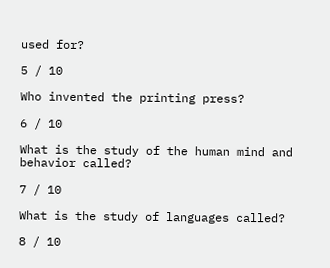used for?

5 / 10

Who invented the printing press?

6 / 10

What is the study of the human mind and behavior called?

7 / 10

What is the study of languages called?

8 / 10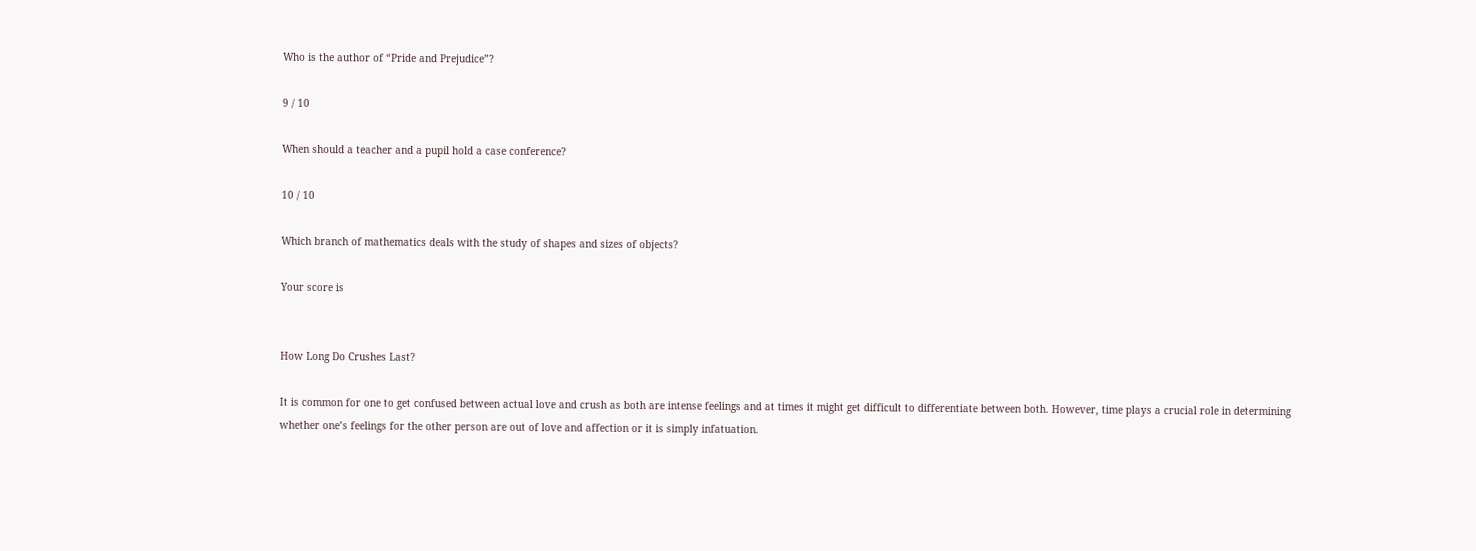Who is the author of “Pride and Prejudice”?

9 / 10

When should a teacher and a pupil hold a case conference?

10 / 10

Which branch of mathematics deals with the study of shapes and sizes of objects?

Your score is


How Long Do Crushes Last?

It is common for one to get confused between actual love and crush as both are intense feelings and at times it might get difficult to differentiate between both. However, time plays a crucial role in determining whether one’s feelings for the other person are out of love and affection or it is simply infatuation.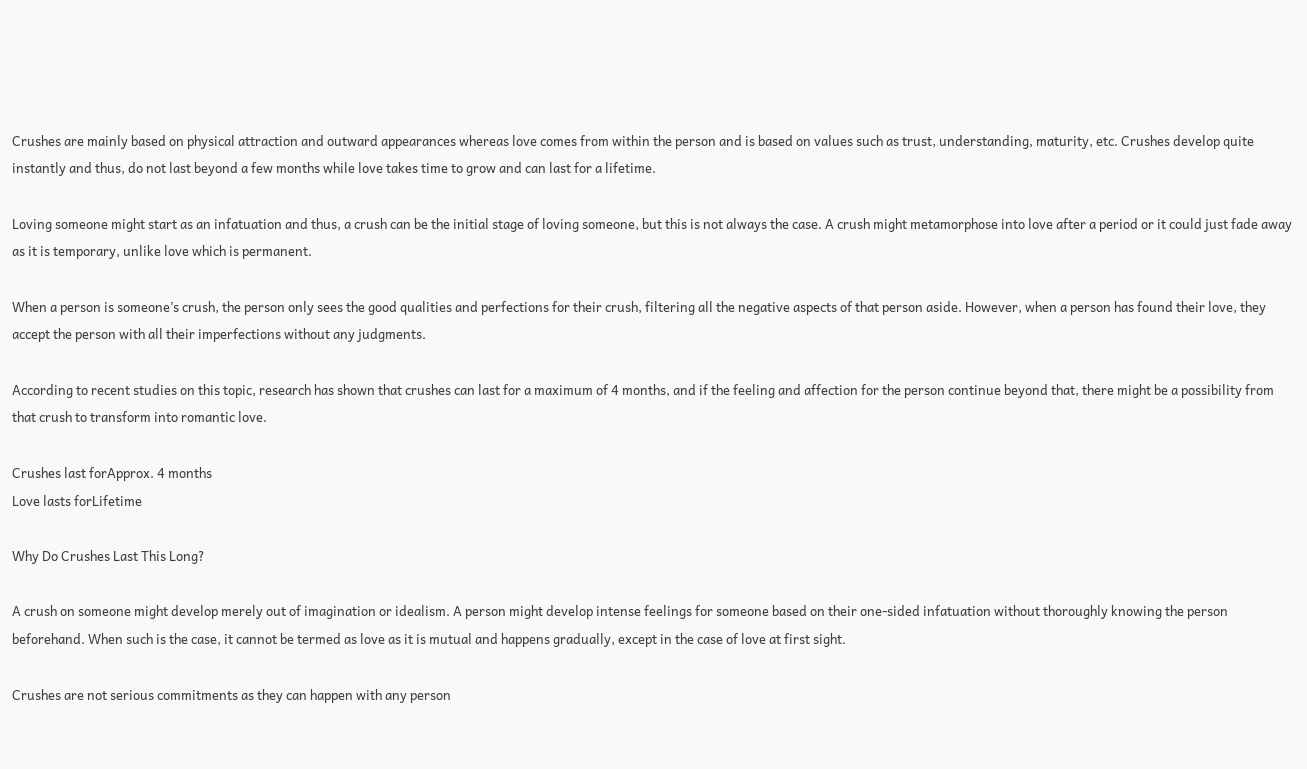Crushes are mainly based on physical attraction and outward appearances whereas love comes from within the person and is based on values such as trust, understanding, maturity, etc. Crushes develop quite instantly and thus, do not last beyond a few months while love takes time to grow and can last for a lifetime.

Loving someone might start as an infatuation and thus, a crush can be the initial stage of loving someone, but this is not always the case. A crush might metamorphose into love after a period or it could just fade away as it is temporary, unlike love which is permanent.

When a person is someone’s crush, the person only sees the good qualities and perfections for their crush, filtering all the negative aspects of that person aside. However, when a person has found their love, they accept the person with all their imperfections without any judgments.

According to recent studies on this topic, research has shown that crushes can last for a maximum of 4 months, and if the feeling and affection for the person continue beyond that, there might be a possibility from that crush to transform into romantic love.

Crushes last forApprox. 4 months
Love lasts forLifetime

Why Do Crushes Last This Long?

A crush on someone might develop merely out of imagination or idealism. A person might develop intense feelings for someone based on their one-sided infatuation without thoroughly knowing the person beforehand. When such is the case, it cannot be termed as love as it is mutual and happens gradually, except in the case of love at first sight.

Crushes are not serious commitments as they can happen with any person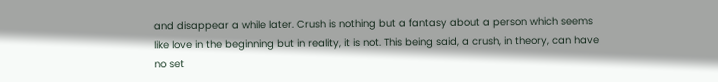and disappear a while later. Crush is nothing but a fantasy about a person which seems like love in the beginning but in reality, it is not. This being said, a crush, in theory, can have no set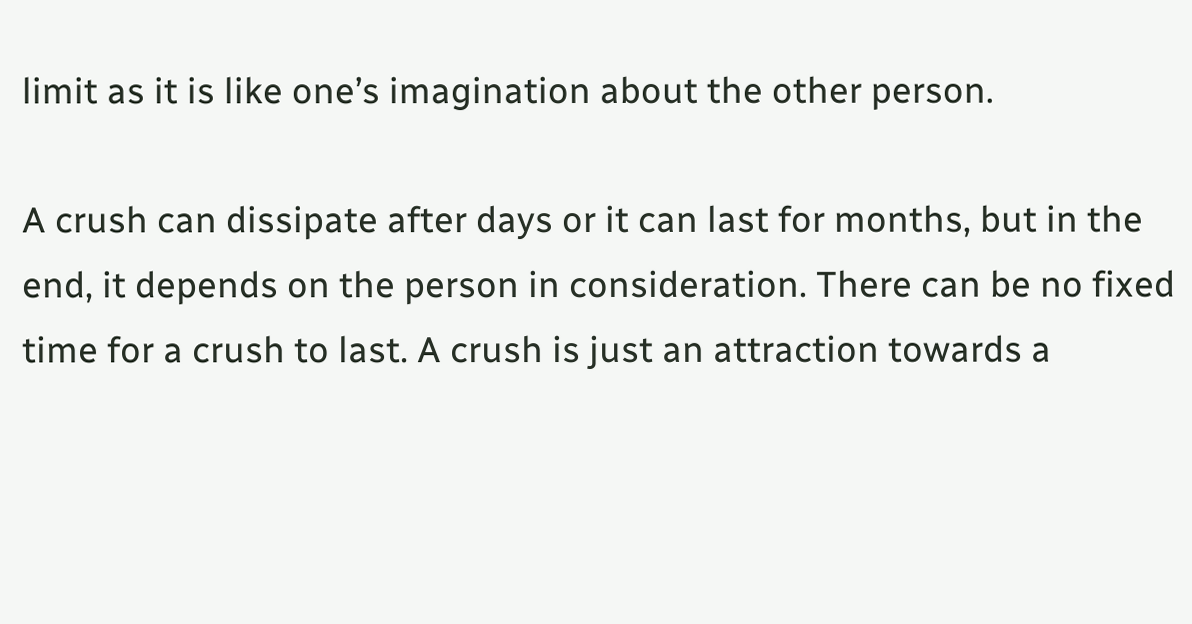limit as it is like one’s imagination about the other person.

A crush can dissipate after days or it can last for months, but in the end, it depends on the person in consideration. There can be no fixed time for a crush to last. A crush is just an attraction towards a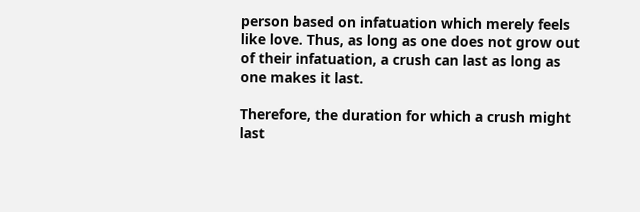person based on infatuation which merely feels like love. Thus, as long as one does not grow out of their infatuation, a crush can last as long as one makes it last.

Therefore, the duration for which a crush might last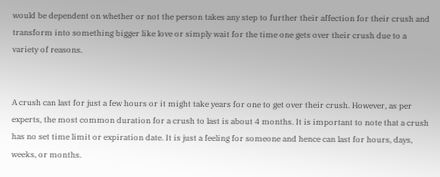would be dependent on whether or not the person takes any step to further their affection for their crush and transform into something bigger like love or simply wait for the time one gets over their crush due to a variety of reasons.


A crush can last for just a few hours or it might take years for one to get over their crush. However, as per experts, the most common duration for a crush to last is about 4 months. It is important to note that a crush has no set time limit or expiration date. It is just a feeling for someone and hence can last for hours, days, weeks, or months.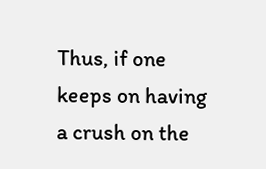Thus, if one keeps on having a crush on the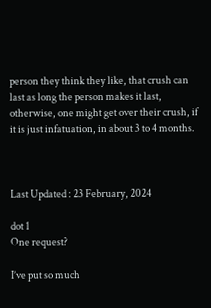person they think they like, that crush can last as long the person makes it last, otherwise, one might get over their crush, if it is just infatuation, in about 3 to 4 months.



Last Updated : 23 February, 2024

dot 1
One request?

I’ve put so much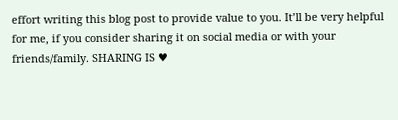effort writing this blog post to provide value to you. It’ll be very helpful for me, if you consider sharing it on social media or with your friends/family. SHARING IS ♥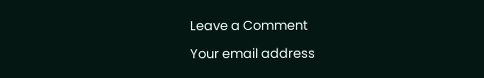Leave a Comment

Your email address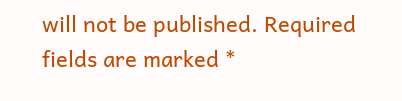will not be published. Required fields are marked *